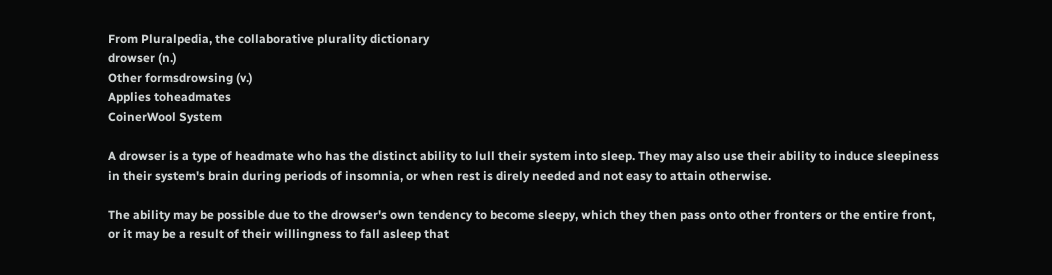From Pluralpedia, the collaborative plurality dictionary
drowser (n.)
Other formsdrowsing (v.)
Applies toheadmates
CoinerWool System

A drowser is a type of headmate who has the distinct ability to lull their system into sleep. They may also use their ability to induce sleepiness in their system's brain during periods of insomnia, or when rest is direly needed and not easy to attain otherwise.

The ability may be possible due to the drowser's own tendency to become sleepy, which they then pass onto other fronters or the entire front, or it may be a result of their willingness to fall asleep that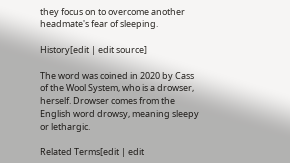they focus on to overcome another headmate's fear of sleeping.

History[edit | edit source]

The word was coined in 2020 by Cass of the Wool System, who is a drowser, herself. Drowser comes from the English word drowsy, meaning sleepy or lethargic.

Related Terms[edit | edit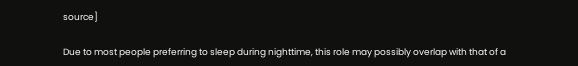source]

Due to most people preferring to sleep during nighttime, this role may possibly overlap with that of a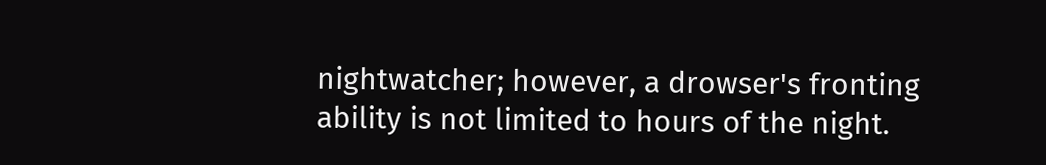nightwatcher; however, a drowser's fronting ability is not limited to hours of the night.